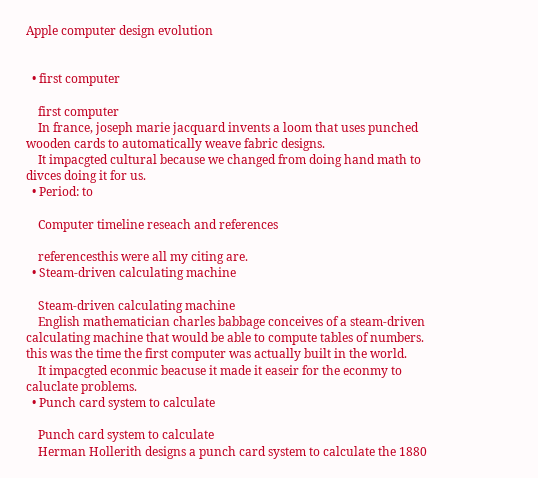Apple computer design evolution


  • first computer

    first computer
    In france, joseph marie jacquard invents a loom that uses punched wooden cards to automatically weave fabric designs.
    It impacgted cultural because we changed from doing hand math to divces doing it for us.
  • Period: to

    Computer timeline reseach and references

    referencesthis were all my citing are.
  • Steam-driven calculating machine

    Steam-driven calculating machine
    English mathematician charles babbage conceives of a steam-driven calculating machine that would be able to compute tables of numbers. this was the time the first computer was actually built in the world.
    It impacgted econmic beacuse it made it easeir for the econmy to caluclate problems.
  • Punch card system to calculate

    Punch card system to calculate
    Herman Hollerith designs a punch card system to calculate the 1880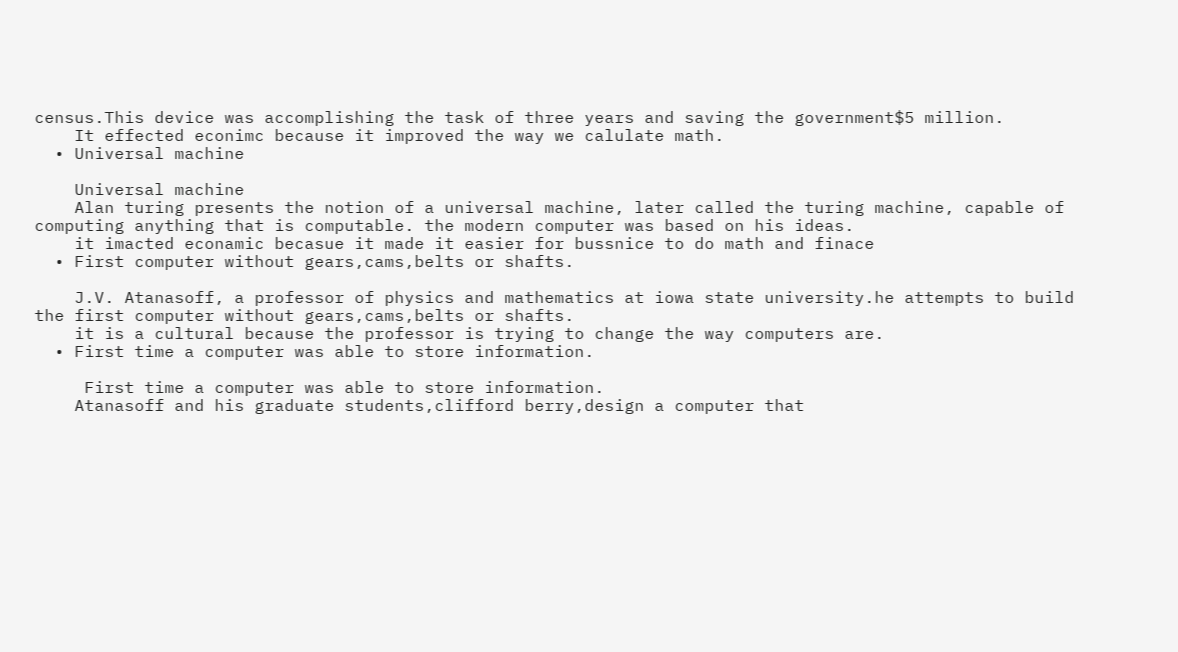census.This device was accomplishing the task of three years and saving the government$5 million.
    It effected econimc because it improved the way we calulate math.
  • Universal machine

    Universal machine
    Alan turing presents the notion of a universal machine, later called the turing machine, capable of computing anything that is computable. the modern computer was based on his ideas.
    it imacted econamic becasue it made it easier for bussnice to do math and finace
  • First computer without gears,cams,belts or shafts.

    J.V. Atanasoff, a professor of physics and mathematics at iowa state university.he attempts to build the first computer without gears,cams,belts or shafts.
    it is a cultural because the professor is trying to change the way computers are.
  • First time a computer was able to store information.

     First time a computer was able to store information.
    Atanasoff and his graduate students,clifford berry,design a computer that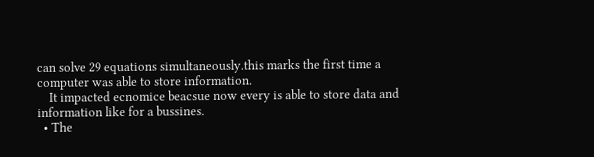can solve 29 equations simultaneously.this marks the first time a computer was able to store information.
    It impacted ecnomice beacsue now every is able to store data and information like for a bussines.
  • The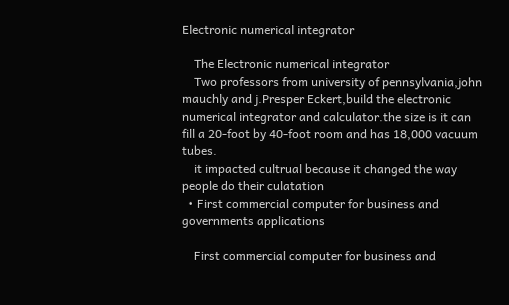Electronic numerical integrator

    The Electronic numerical integrator
    Two professors from university of pennsylvania,john mauchly and j.Presper Eckert,build the electronic numerical integrator and calculator.the size is it can fill a 20-foot by 40-foot room and has 18,000 vacuum tubes.
    it impacted cultrual because it changed the way people do their culatation
  • First commercial computer for business and governments applications

    First commercial computer for business and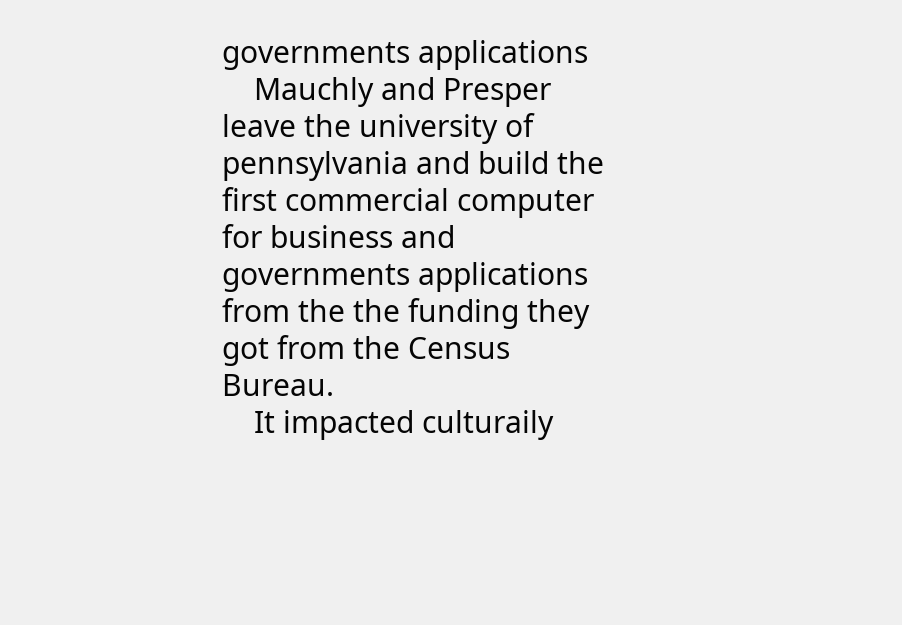governments applications
    Mauchly and Presper leave the university of pennsylvania and build the first commercial computer for business and governments applications from the the funding they got from the Census Bureau.
    It impacted culturaily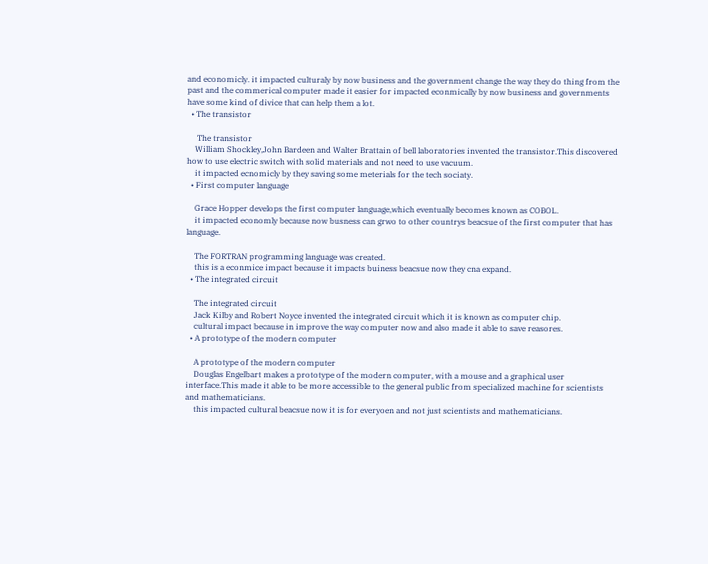and economicly. it impacted culturaly by now business and the government change the way they do thing from the past and the commerical computer made it easier for impacted econmically by now business and governments have some kind of divice that can help them a lot.
  • The transistor

     The transistor
    William Shockley,John Bardeen and Walter Brattain of bell laboratories invented the transistor.This discovered how to use electric switch with solid materials and not need to use vacuum.
    it impacted ecnomicly by they saving some meterials for the tech sociaty.
  • First computer language

    Grace Hopper develops the first computer language,which eventually becomes known as COBOL.
    it impacted economly because now busness can grwo to other countrys beacsue of the first computer that has language.

    The FORTRAN programming language was created.
    this is a econmice impact because it impacts buiness beacsue now they cna expand.
  • The integrated circuit

    The integrated circuit
    Jack Kilby and Robert Noyce invented the integrated circuit which it is known as computer chip.
    cultural impact because in improve the way computer now and also made it able to save reasores.
  • A prototype of the modern computer

    A prototype of the modern computer
    Douglas Engelbart makes a prototype of the modern computer, with a mouse and a graphical user interface.This made it able to be more accessible to the general public from specialized machine for scientists and mathematicians.
    this impacted cultural beacsue now it is for everyoen and not just scientists and mathematicians.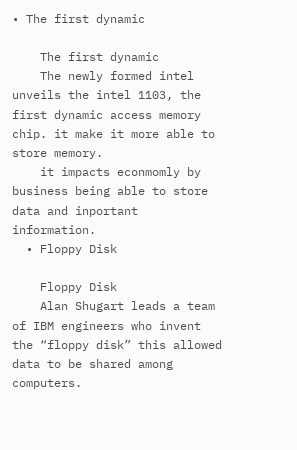• The first dynamic

    The first dynamic
    The newly formed intel unveils the intel 1103, the first dynamic access memory chip. it make it more able to store memory.
    it impacts econmomly by business being able to store data and inportant information.
  • Floppy Disk

    Floppy Disk
    Alan Shugart leads a team of IBM engineers who invent the “floppy disk” this allowed data to be shared among computers.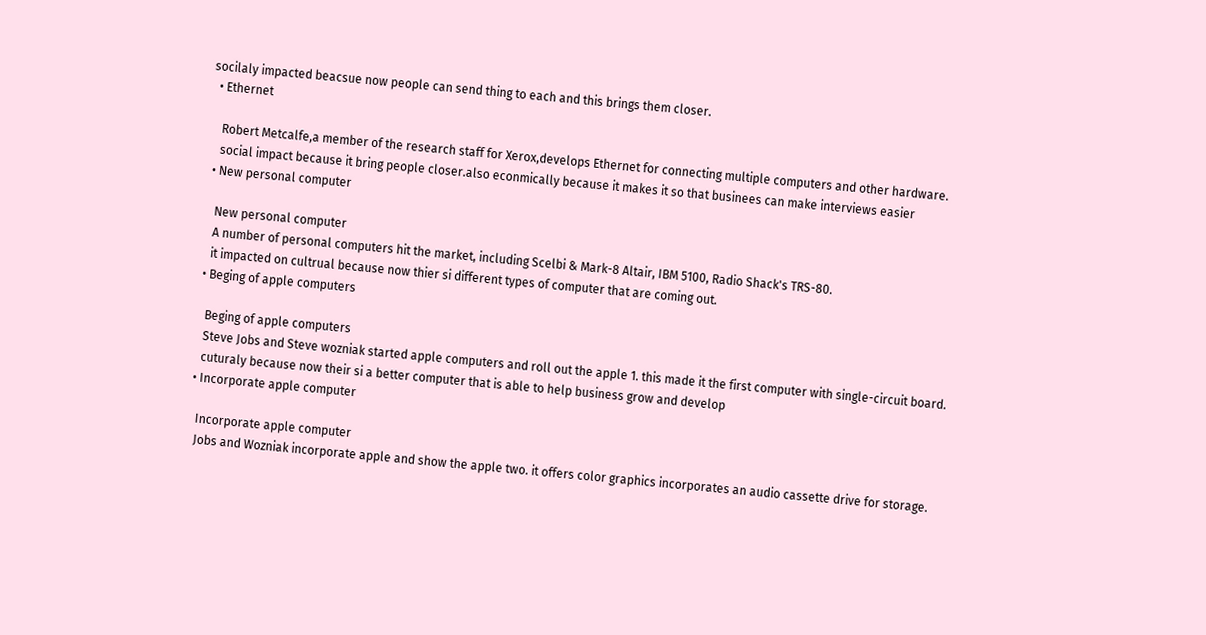socilaly impacted beacsue now people can send thing to each and this brings them closer.
  • Ethernet

    Robert Metcalfe,a member of the research staff for Xerox,develops Ethernet for connecting multiple computers and other hardware.
    social impact because it bring people closer.also econmically because it makes it so that businees can make interviews easier
  • New personal computer

    New personal computer
    A number of personal computers hit the market, including Scelbi & Mark-8 Altair, IBM 5100, Radio Shack's TRS-80.
    it impacted on cultrual because now thier si different types of computer that are coming out.
  • Beging of apple computers

    Beging of apple computers
    Steve Jobs and Steve wozniak started apple computers and roll out the apple 1. this made it the first computer with single-circuit board.
    cuturaly because now their si a better computer that is able to help business grow and develop
  • Incorporate apple computer

    Incorporate apple computer
    Jobs and Wozniak incorporate apple and show the apple two. it offers color graphics incorporates an audio cassette drive for storage.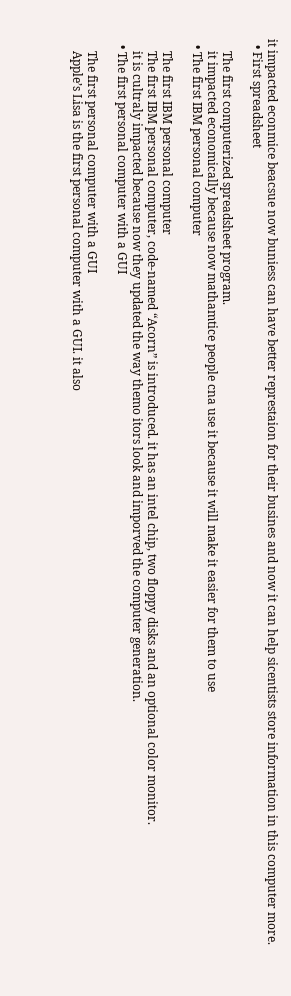it impacted econmice beacsue now buniess can have better represtaion for their busines and now it can help sicentists store information in this computer more.
  • First spreadsheet

    The first computerized spreadsheet program.
    it impacted economically because now mathamtice people cna use it because it will make it easier for them to use
  • The first IBM personal computer

    The first IBM personal computer
    The first IBM personal computer, code-named “Acorn” is introduced. it has an intel chip, two floppy disks and an optional color monitor.
    it is cultraly impacted because now they updated the way themo itors look and imporved the computer generation.
  • The first personal computer with a GUI

    The first personal computer with a GUI
    Apple’s Lisa is the first personal computer with a GUI. it also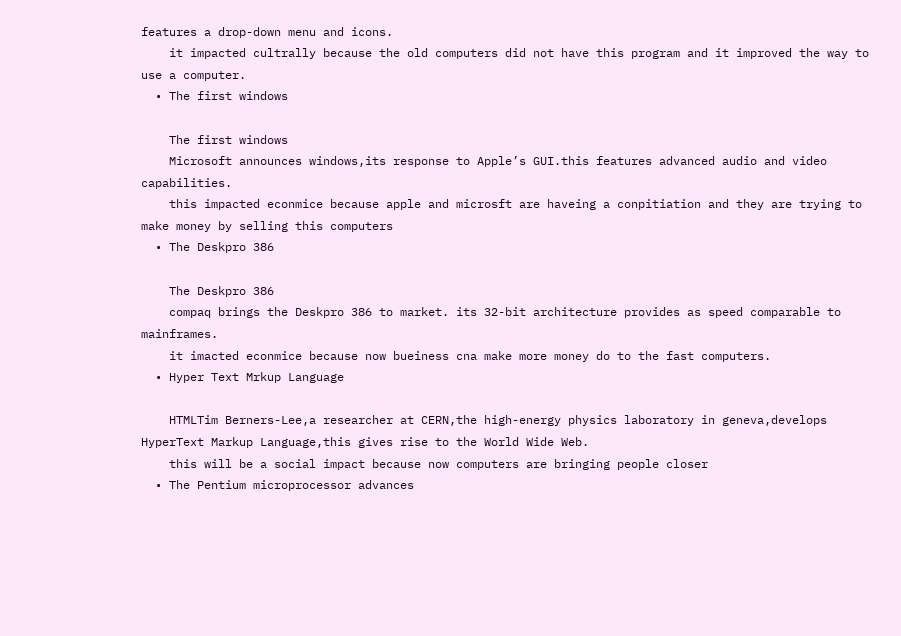features a drop-down menu and icons.
    it impacted cultrally because the old computers did not have this program and it improved the way to use a computer.
  • The first windows

    The first windows
    Microsoft announces windows,its response to Apple’s GUI.this features advanced audio and video capabilities.
    this impacted econmice because apple and microsft are haveing a conpitiation and they are trying to make money by selling this computers
  • The Deskpro 386

    The Deskpro 386
    compaq brings the Deskpro 386 to market. its 32-bit architecture provides as speed comparable to mainframes.
    it imacted econmice because now bueiness cna make more money do to the fast computers.
  • Hyper Text Mrkup Language

    HTMLTim Berners-Lee,a researcher at CERN,the high-energy physics laboratory in geneva,develops HyperText Markup Language,this gives rise to the World Wide Web.
    this will be a social impact because now computers are bringing people closer
  • The Pentium microprocessor advances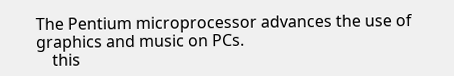The Pentium microprocessor advances the use of graphics and music on PCs.
    this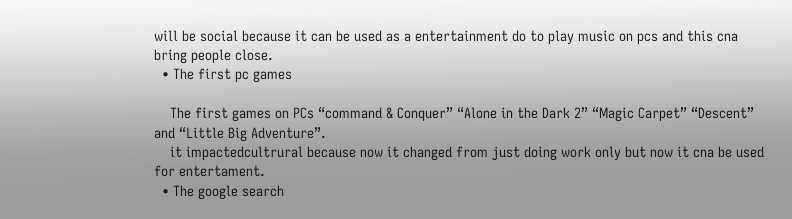will be social because it can be used as a entertainment do to play music on pcs and this cna bring people close.
  • The first pc games

    The first games on PCs “command & Conquer” “Alone in the Dark 2” “Magic Carpet” “Descent” and “Little Big Adventure”.
    it impactedcultrural because now it changed from just doing work only but now it cna be used for entertament.
  • The google search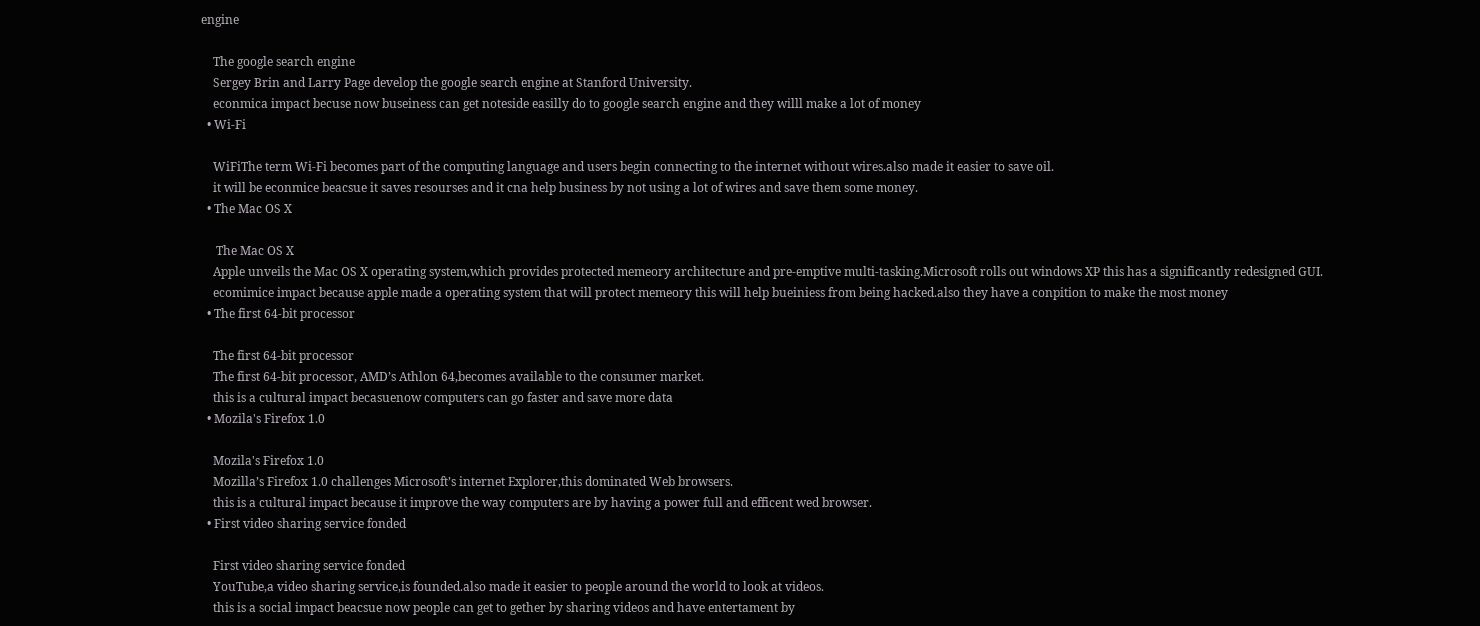engine

    The google search engine
    Sergey Brin and Larry Page develop the google search engine at Stanford University.
    econmica impact becuse now buseiness can get noteside easilly do to google search engine and they willl make a lot of money
  • Wi-Fi

    WiFiThe term Wi-Fi becomes part of the computing language and users begin connecting to the internet without wires.also made it easier to save oil.
    it will be econmice beacsue it saves resourses and it cna help business by not using a lot of wires and save them some money.
  • The Mac OS X

     The Mac OS X
    Apple unveils the Mac OS X operating system,which provides protected memeory architecture and pre-emptive multi-tasking.Microsoft rolls out windows XP this has a significantly redesigned GUI.
    ecomimice impact because apple made a operating system that will protect memeory this will help bueiniess from being hacked.also they have a conpition to make the most money
  • The first 64-bit processor

    The first 64-bit processor
    The first 64-bit processor, AMD’s Athlon 64,becomes available to the consumer market.
    this is a cultural impact becasuenow computers can go faster and save more data
  • Mozila's Firefox 1.0

    Mozila's Firefox 1.0
    Mozilla’s Firefox 1.0 challenges Microsoft’s internet Explorer,this dominated Web browsers.
    this is a cultural impact because it improve the way computers are by having a power full and efficent wed browser.
  • First video sharing service fonded

    First video sharing service fonded
    YouTube,a video sharing service,is founded.also made it easier to people around the world to look at videos.
    this is a social impact beacsue now people can get to gether by sharing videos and have entertament by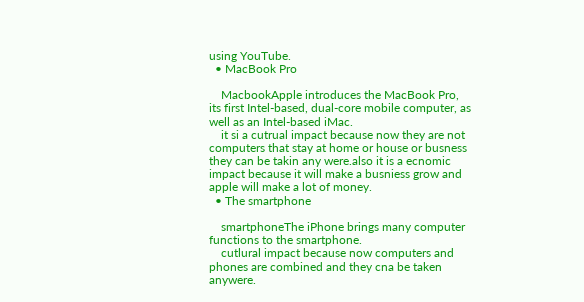using YouTube.
  • MacBook Pro

    MacbookApple introduces the MacBook Pro, its first Intel-based, dual-core mobile computer, as well as an Intel-based iMac.
    it si a cutrual impact because now they are not computers that stay at home or house or busness they can be takin any were.also it is a ecnomic impact because it will make a busniess grow and apple will make a lot of money.
  • The smartphone

    smartphoneThe iPhone brings many computer functions to the smartphone.
    cutlural impact because now computers and phones are combined and they cna be taken anywere.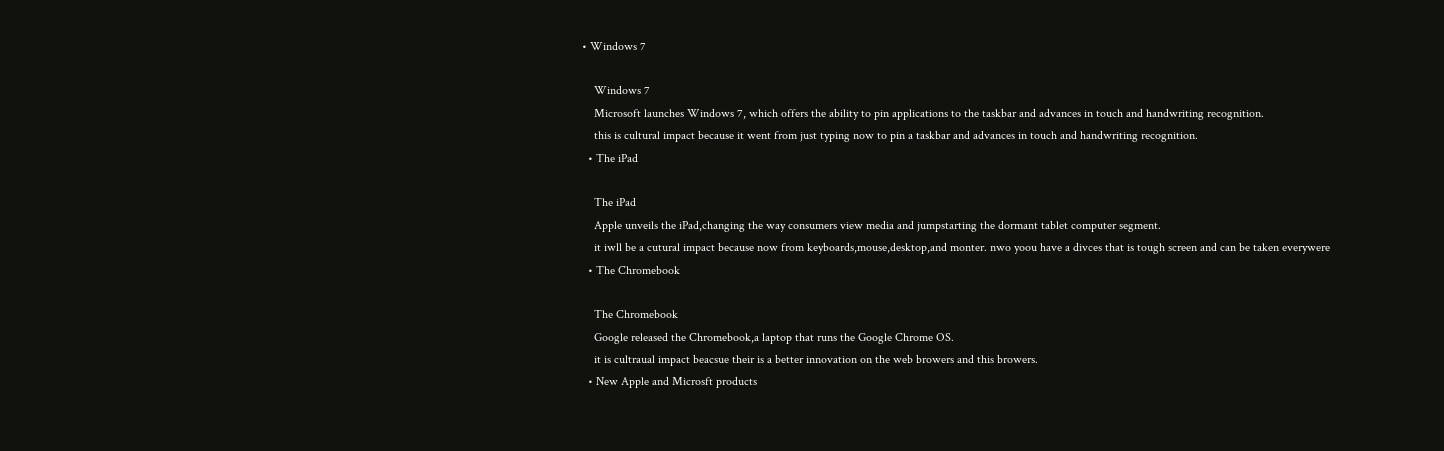• Windows 7

    Windows 7
    Microsoft launches Windows 7, which offers the ability to pin applications to the taskbar and advances in touch and handwriting recognition.
    this is cultural impact because it went from just typing now to pin a taskbar and advances in touch and handwriting recognition.
  • The iPad

    The iPad
    Apple unveils the iPad,changing the way consumers view media and jumpstarting the dormant tablet computer segment.
    it iwll be a cutural impact because now from keyboards,mouse,desktop,and monter. nwo yoou have a divces that is tough screen and can be taken everywere
  • The Chromebook

    The Chromebook
    Google released the Chromebook,a laptop that runs the Google Chrome OS.
    it is cultraual impact beacsue their is a better innovation on the web browers and this browers.
  • New Apple and Microsft products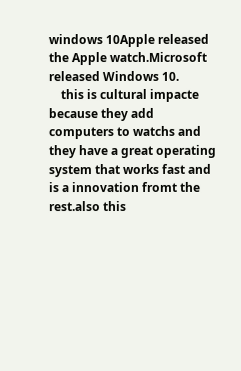windows 10Apple released the Apple watch.Microsoft released Windows 10.
    this is cultural impacte because they add computers to watchs and they have a great operating system that works fast and is a innovation fromt the rest.also this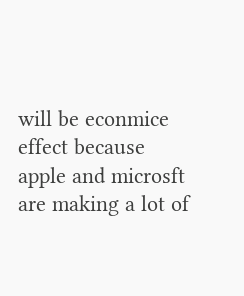will be econmice effect because apple and microsft are making a lot of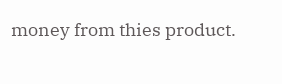money from thies product.